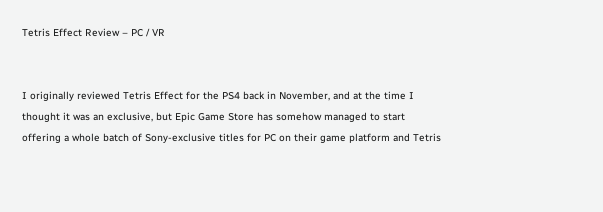Tetris Effect Review – PC / VR


I originally reviewed Tetris Effect for the PS4 back in November, and at the time I thought it was an exclusive, but Epic Game Store has somehow managed to start offering a whole batch of Sony-exclusive titles for PC on their game platform and Tetris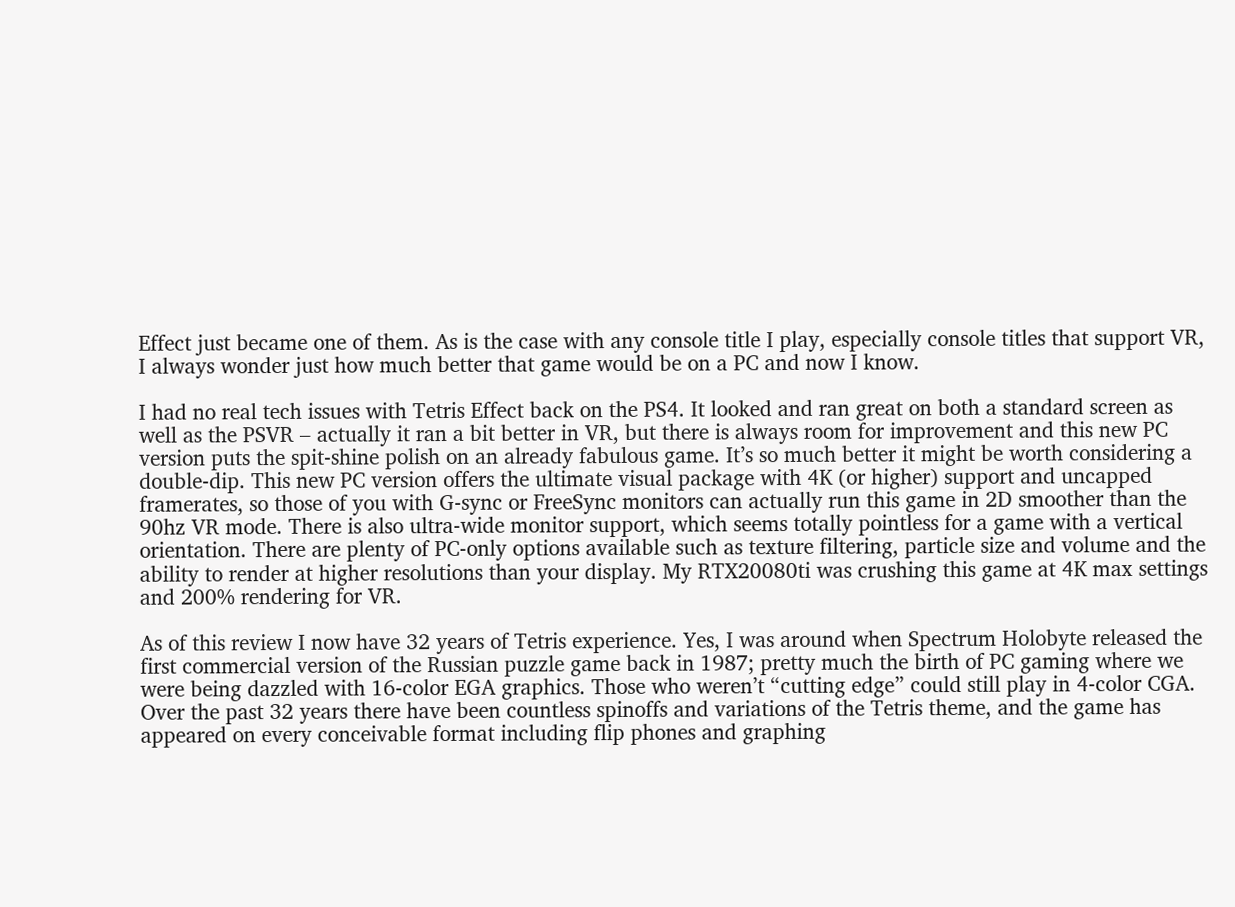Effect just became one of them. As is the case with any console title I play, especially console titles that support VR, I always wonder just how much better that game would be on a PC and now I know.

I had no real tech issues with Tetris Effect back on the PS4. It looked and ran great on both a standard screen as well as the PSVR – actually it ran a bit better in VR, but there is always room for improvement and this new PC version puts the spit-shine polish on an already fabulous game. It’s so much better it might be worth considering a double-dip. This new PC version offers the ultimate visual package with 4K (or higher) support and uncapped framerates, so those of you with G-sync or FreeSync monitors can actually run this game in 2D smoother than the 90hz VR mode. There is also ultra-wide monitor support, which seems totally pointless for a game with a vertical orientation. There are plenty of PC-only options available such as texture filtering, particle size and volume and the ability to render at higher resolutions than your display. My RTX20080ti was crushing this game at 4K max settings and 200% rendering for VR.

As of this review I now have 32 years of Tetris experience. Yes, I was around when Spectrum Holobyte released the first commercial version of the Russian puzzle game back in 1987; pretty much the birth of PC gaming where we were being dazzled with 16-color EGA graphics. Those who weren’t “cutting edge” could still play in 4-color CGA.   Over the past 32 years there have been countless spinoffs and variations of the Tetris theme, and the game has appeared on every conceivable format including flip phones and graphing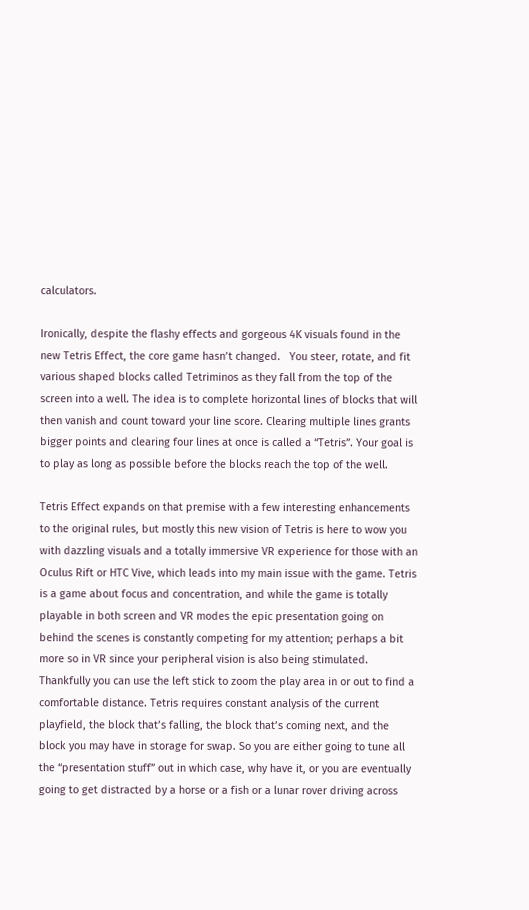calculators.

Ironically, despite the flashy effects and gorgeous 4K visuals found in the new Tetris Effect, the core game hasn’t changed.   You steer, rotate, and fit various shaped blocks called Tetriminos as they fall from the top of the screen into a well. The idea is to complete horizontal lines of blocks that will then vanish and count toward your line score. Clearing multiple lines grants bigger points and clearing four lines at once is called a “Tetris”. Your goal is to play as long as possible before the blocks reach the top of the well.

Tetris Effect expands on that premise with a few interesting enhancements to the original rules, but mostly this new vision of Tetris is here to wow you with dazzling visuals and a totally immersive VR experience for those with an Oculus Rift or HTC Vive, which leads into my main issue with the game. Tetris is a game about focus and concentration, and while the game is totally playable in both screen and VR modes the epic presentation going on behind the scenes is constantly competing for my attention; perhaps a bit more so in VR since your peripheral vision is also being stimulated. Thankfully you can use the left stick to zoom the play area in or out to find a comfortable distance. Tetris requires constant analysis of the current playfield, the block that’s falling, the block that’s coming next, and the block you may have in storage for swap. So you are either going to tune all the “presentation stuff” out in which case, why have it, or you are eventually going to get distracted by a horse or a fish or a lunar rover driving across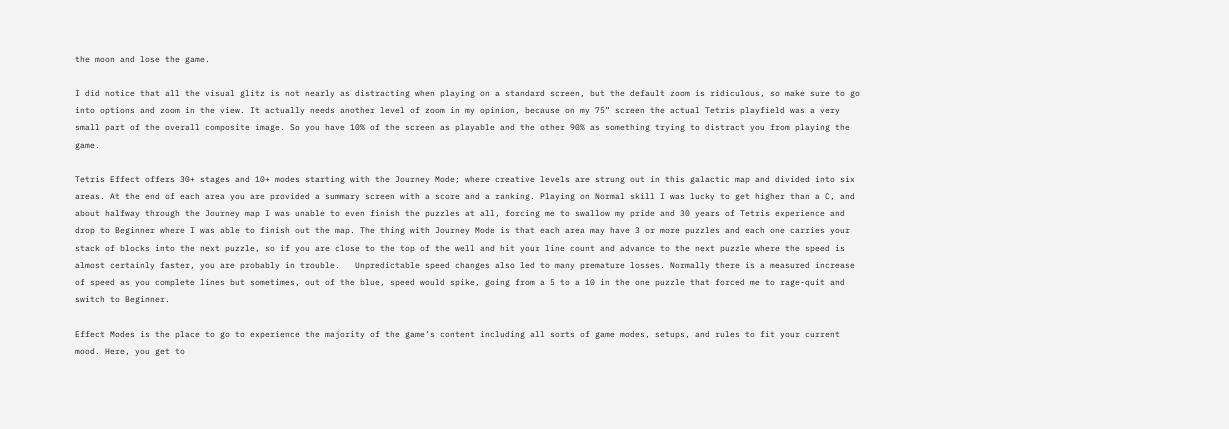the moon and lose the game.

I did notice that all the visual glitz is not nearly as distracting when playing on a standard screen, but the default zoom is ridiculous, so make sure to go into options and zoom in the view. It actually needs another level of zoom in my opinion, because on my 75” screen the actual Tetris playfield was a very small part of the overall composite image. So you have 10% of the screen as playable and the other 90% as something trying to distract you from playing the game.

Tetris Effect offers 30+ stages and 10+ modes starting with the Journey Mode; where creative levels are strung out in this galactic map and divided into six areas. At the end of each area you are provided a summary screen with a score and a ranking. Playing on Normal skill I was lucky to get higher than a C, and about halfway through the Journey map I was unable to even finish the puzzles at all, forcing me to swallow my pride and 30 years of Tetris experience and drop to Beginner where I was able to finish out the map. The thing with Journey Mode is that each area may have 3 or more puzzles and each one carries your stack of blocks into the next puzzle, so if you are close to the top of the well and hit your line count and advance to the next puzzle where the speed is almost certainly faster, you are probably in trouble.   Unpredictable speed changes also led to many premature losses. Normally there is a measured increase of speed as you complete lines but sometimes, out of the blue, speed would spike, going from a 5 to a 10 in the one puzzle that forced me to rage-quit and switch to Beginner.

Effect Modes is the place to go to experience the majority of the game’s content including all sorts of game modes, setups, and rules to fit your current mood. Here, you get to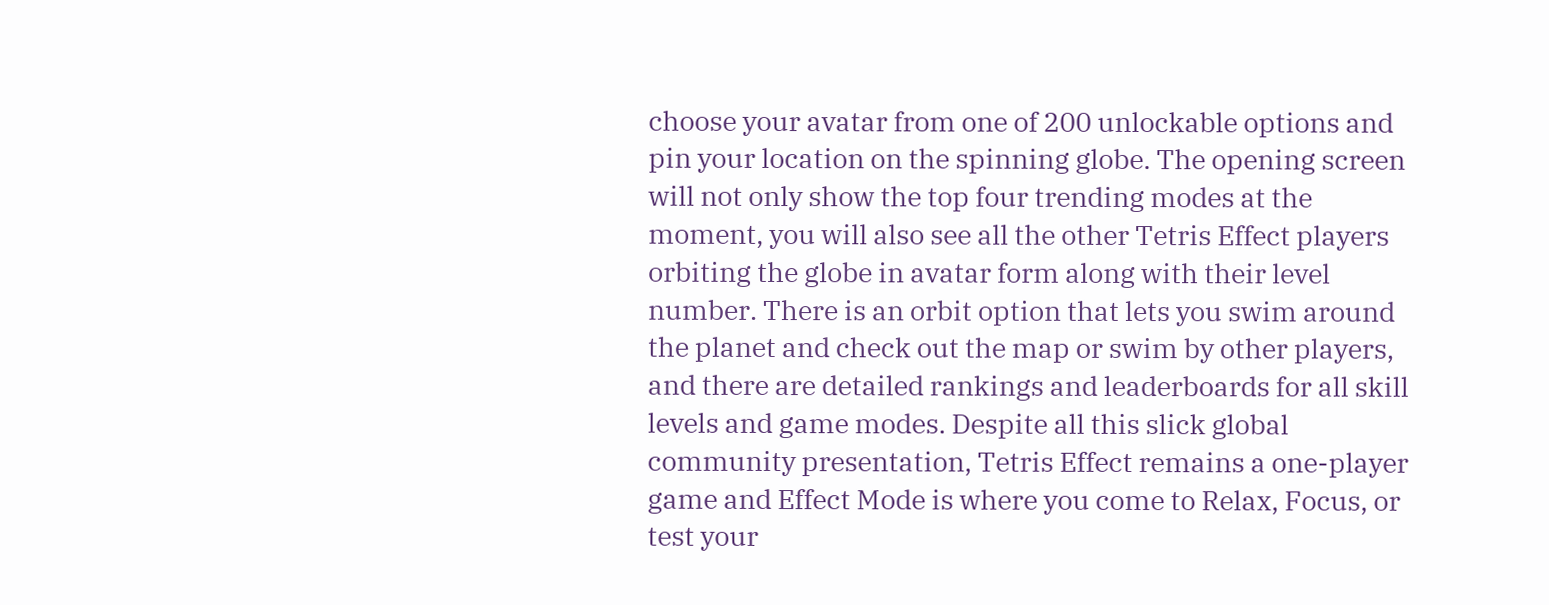choose your avatar from one of 200 unlockable options and pin your location on the spinning globe. The opening screen will not only show the top four trending modes at the moment, you will also see all the other Tetris Effect players orbiting the globe in avatar form along with their level number. There is an orbit option that lets you swim around the planet and check out the map or swim by other players, and there are detailed rankings and leaderboards for all skill levels and game modes. Despite all this slick global community presentation, Tetris Effect remains a one-player game and Effect Mode is where you come to Relax, Focus, or test your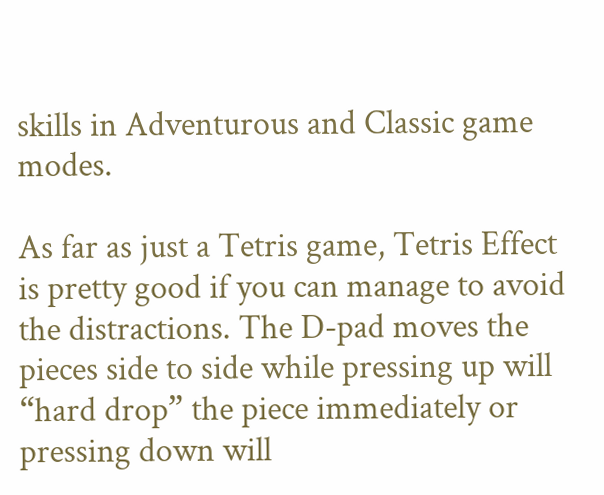skills in Adventurous and Classic game modes.

As far as just a Tetris game, Tetris Effect is pretty good if you can manage to avoid the distractions. The D-pad moves the pieces side to side while pressing up will “hard drop” the piece immediately or pressing down will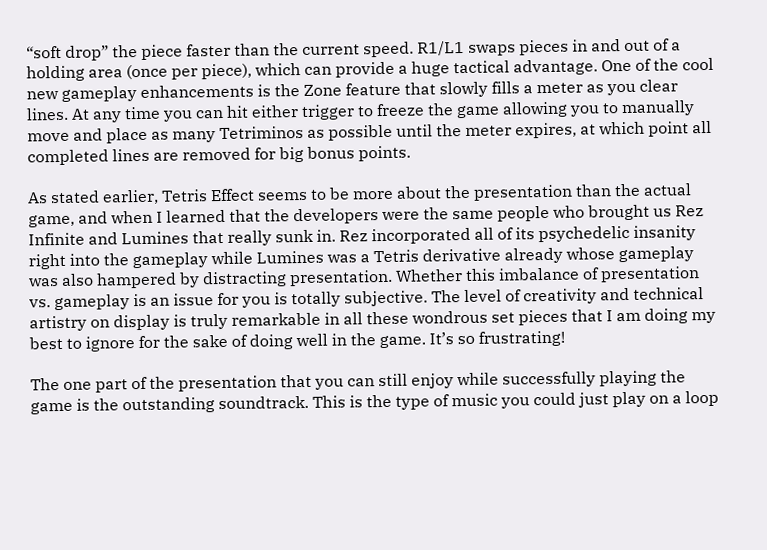“soft drop” the piece faster than the current speed. R1/L1 swaps pieces in and out of a holding area (once per piece), which can provide a huge tactical advantage. One of the cool new gameplay enhancements is the Zone feature that slowly fills a meter as you clear lines. At any time you can hit either trigger to freeze the game allowing you to manually move and place as many Tetriminos as possible until the meter expires, at which point all completed lines are removed for big bonus points.

As stated earlier, Tetris Effect seems to be more about the presentation than the actual game, and when I learned that the developers were the same people who brought us Rez Infinite and Lumines that really sunk in. Rez incorporated all of its psychedelic insanity right into the gameplay while Lumines was a Tetris derivative already whose gameplay was also hampered by distracting presentation. Whether this imbalance of presentation vs. gameplay is an issue for you is totally subjective. The level of creativity and technical artistry on display is truly remarkable in all these wondrous set pieces that I am doing my best to ignore for the sake of doing well in the game. It’s so frustrating!

The one part of the presentation that you can still enjoy while successfully playing the game is the outstanding soundtrack. This is the type of music you could just play on a loop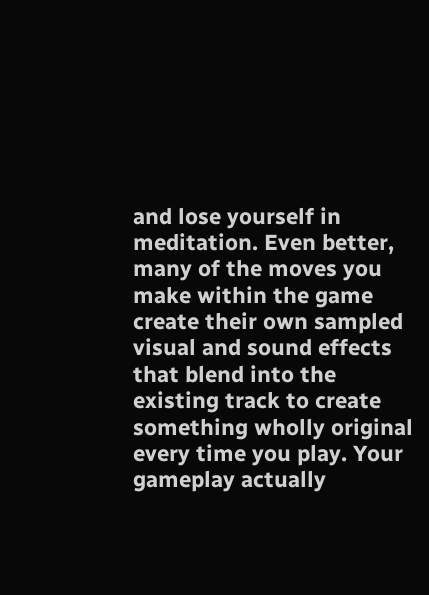and lose yourself in meditation. Even better, many of the moves you make within the game create their own sampled visual and sound effects that blend into the existing track to create something wholly original every time you play. Your gameplay actually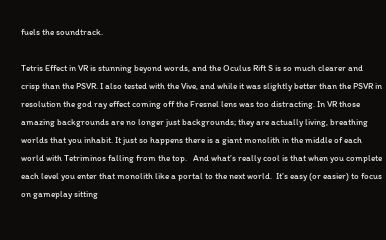fuels the soundtrack.

Tetris Effect in VR is stunning beyond words, and the Oculus Rift S is so much clearer and crisp than the PSVR. I also tested with the Vive, and while it was slightly better than the PSVR in resolution the god ray effect coming off the Fresnel lens was too distracting. In VR those amazing backgrounds are no longer just backgrounds; they are actually living, breathing worlds that you inhabit. It just so happens there is a giant monolith in the middle of each world with Tetriminos falling from the top.   And what’s really cool is that when you complete each level you enter that monolith like a portal to the next world.  It’s easy (or easier) to focus on gameplay sitting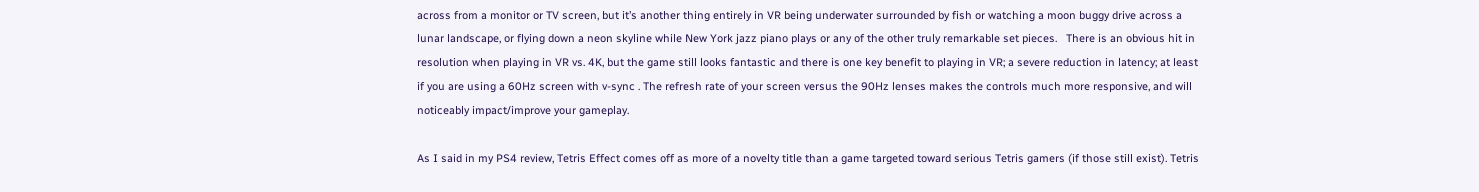across from a monitor or TV screen, but it’s another thing entirely in VR being underwater surrounded by fish or watching a moon buggy drive across a lunar landscape, or flying down a neon skyline while New York jazz piano plays or any of the other truly remarkable set pieces.   There is an obvious hit in resolution when playing in VR vs. 4K, but the game still looks fantastic and there is one key benefit to playing in VR; a severe reduction in latency; at least if you are using a 60Hz screen with v-sync . The refresh rate of your screen versus the 90Hz lenses makes the controls much more responsive, and will noticeably impact/improve your gameplay.

As I said in my PS4 review, Tetris Effect comes off as more of a novelty title than a game targeted toward serious Tetris gamers (if those still exist). Tetris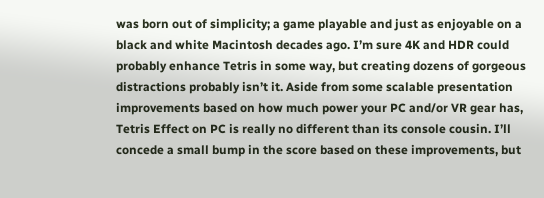was born out of simplicity; a game playable and just as enjoyable on a black and white Macintosh decades ago. I’m sure 4K and HDR could probably enhance Tetris in some way, but creating dozens of gorgeous distractions probably isn’t it. Aside from some scalable presentation improvements based on how much power your PC and/or VR gear has, Tetris Effect on PC is really no different than its console cousin. I’ll concede a small bump in the score based on these improvements, but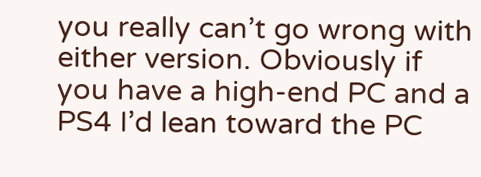you really can’t go wrong with either version. Obviously if you have a high-end PC and a PS4 I’d lean toward the PC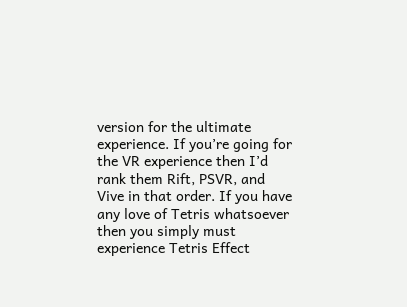version for the ultimate experience. If you’re going for the VR experience then I’d rank them Rift, PSVR, and Vive in that order. If you have any love of Tetris whatsoever then you simply must experience Tetris Effect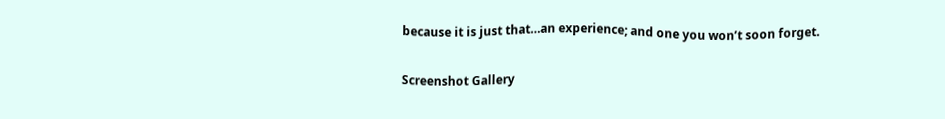because it is just that…an experience; and one you won’t soon forget.

Screenshot Gallery